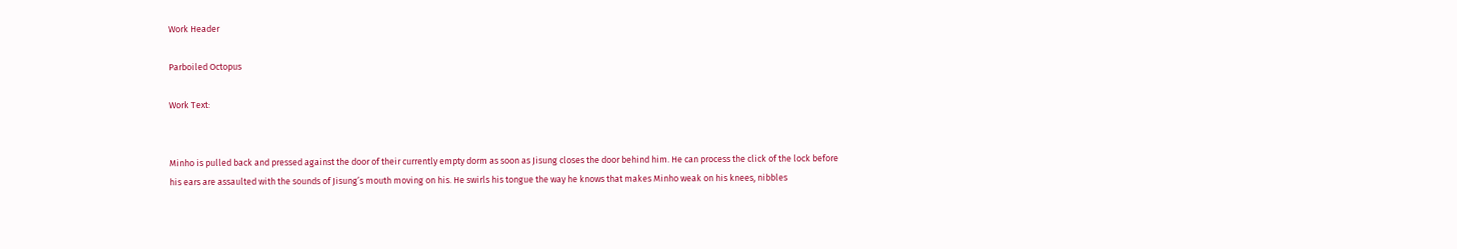Work Header

Parboiled Octopus

Work Text:


Minho is pulled back and pressed against the door of their currently empty dorm as soon as Jisung closes the door behind him. He can process the click of the lock before his ears are assaulted with the sounds of Jisung’s mouth moving on his. He swirls his tongue the way he knows that makes Minho weak on his knees, nibbles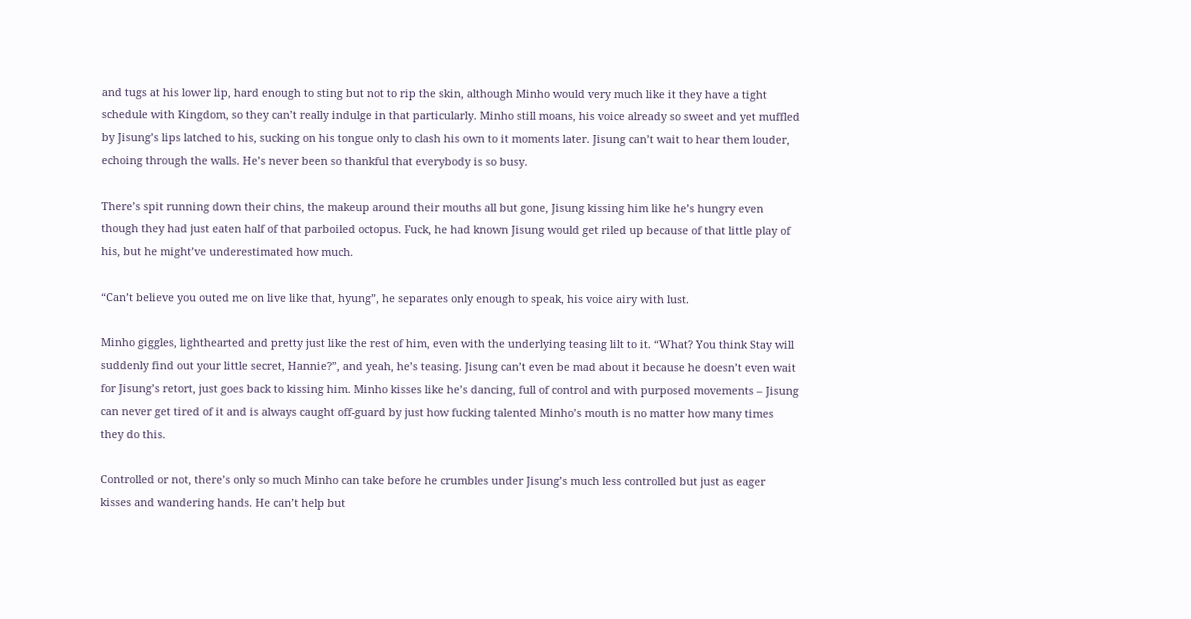and tugs at his lower lip, hard enough to sting but not to rip the skin, although Minho would very much like it they have a tight schedule with Kingdom, so they can’t really indulge in that particularly. Minho still moans, his voice already so sweet and yet muffled by Jisung’s lips latched to his, sucking on his tongue only to clash his own to it moments later. Jisung can’t wait to hear them louder, echoing through the walls. He’s never been so thankful that everybody is so busy.

There’s spit running down their chins, the makeup around their mouths all but gone, Jisung kissing him like he’s hungry even though they had just eaten half of that parboiled octopus. Fuck, he had known Jisung would get riled up because of that little play of his, but he might’ve underestimated how much.

“Can’t believe you outed me on live like that, hyung”, he separates only enough to speak, his voice airy with lust.

Minho giggles, lighthearted and pretty just like the rest of him, even with the underlying teasing lilt to it. “What? You think Stay will suddenly find out your little secret, Hannie?”, and yeah, he’s teasing. Jisung can’t even be mad about it because he doesn’t even wait for Jisung’s retort, just goes back to kissing him. Minho kisses like he’s dancing, full of control and with purposed movements – Jisung can never get tired of it and is always caught off-guard by just how fucking talented Minho’s mouth is no matter how many times they do this.

Controlled or not, there’s only so much Minho can take before he crumbles under Jisung’s much less controlled but just as eager kisses and wandering hands. He can’t help but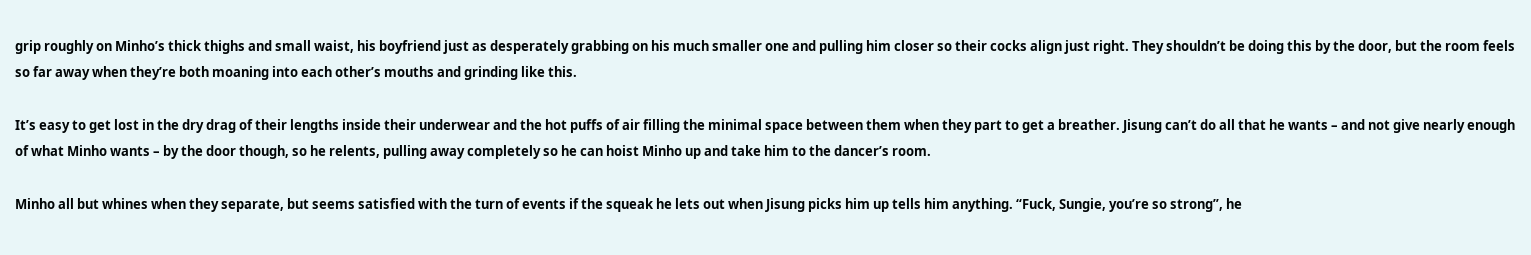grip roughly on Minho’s thick thighs and small waist, his boyfriend just as desperately grabbing on his much smaller one and pulling him closer so their cocks align just right. They shouldn’t be doing this by the door, but the room feels so far away when they’re both moaning into each other’s mouths and grinding like this.

It’s easy to get lost in the dry drag of their lengths inside their underwear and the hot puffs of air filling the minimal space between them when they part to get a breather. Jisung can’t do all that he wants – and not give nearly enough of what Minho wants – by the door though, so he relents, pulling away completely so he can hoist Minho up and take him to the dancer’s room.

Minho all but whines when they separate, but seems satisfied with the turn of events if the squeak he lets out when Jisung picks him up tells him anything. “Fuck, Sungie, you’re so strong”, he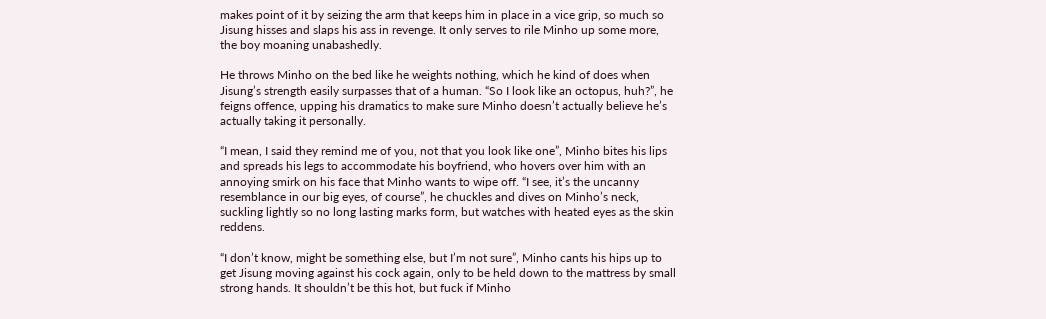makes point of it by seizing the arm that keeps him in place in a vice grip, so much so Jisung hisses and slaps his ass in revenge. It only serves to rile Minho up some more, the boy moaning unabashedly.

He throws Minho on the bed like he weights nothing, which he kind of does when Jisung’s strength easily surpasses that of a human. “So I look like an octopus, huh?”, he feigns offence, upping his dramatics to make sure Minho doesn’t actually believe he’s actually taking it personally.

“I mean, I said they remind me of you, not that you look like one”, Minho bites his lips and spreads his legs to accommodate his boyfriend, who hovers over him with an annoying smirk on his face that Minho wants to wipe off. “I see, it’s the uncanny resemblance in our big eyes, of course”, he chuckles and dives on Minho’s neck, suckling lightly so no long lasting marks form, but watches with heated eyes as the skin reddens.

“I don’t know, might be something else, but I’m not sure”, Minho cants his hips up to get Jisung moving against his cock again, only to be held down to the mattress by small strong hands. It shouldn’t be this hot, but fuck if Minho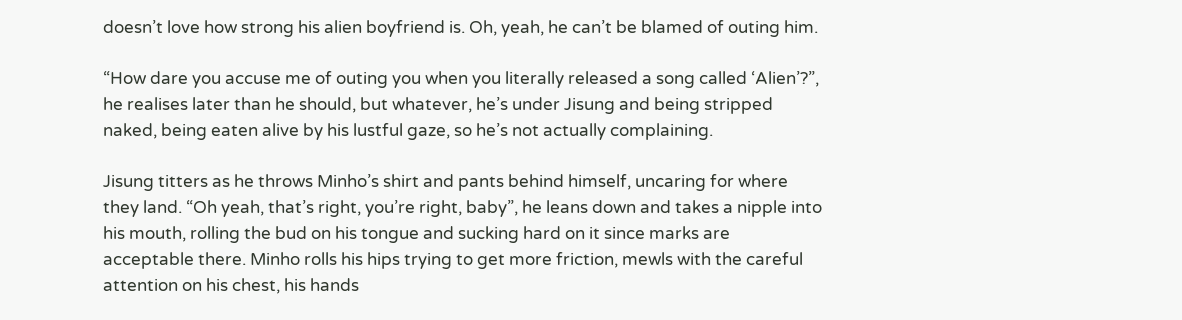doesn’t love how strong his alien boyfriend is. Oh, yeah, he can’t be blamed of outing him.

“How dare you accuse me of outing you when you literally released a song called ‘Alien’?”, he realises later than he should, but whatever, he’s under Jisung and being stripped naked, being eaten alive by his lustful gaze, so he’s not actually complaining.

Jisung titters as he throws Minho’s shirt and pants behind himself, uncaring for where they land. “Oh yeah, that’s right, you’re right, baby”, he leans down and takes a nipple into his mouth, rolling the bud on his tongue and sucking hard on it since marks are acceptable there. Minho rolls his hips trying to get more friction, mewls with the careful attention on his chest, his hands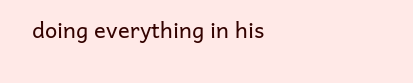doing everything in his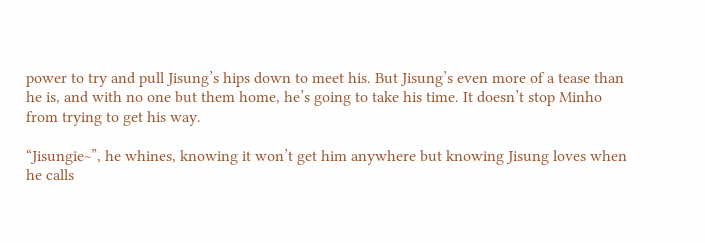power to try and pull Jisung’s hips down to meet his. But Jisung’s even more of a tease than he is, and with no one but them home, he’s going to take his time. It doesn’t stop Minho from trying to get his way.

“Jisungie~”, he whines, knowing it won’t get him anywhere but knowing Jisung loves when he calls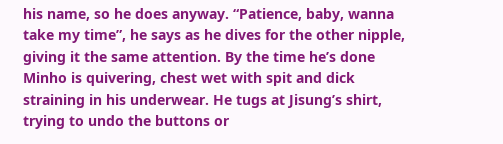his name, so he does anyway. “Patience, baby, wanna take my time”, he says as he dives for the other nipple, giving it the same attention. By the time he’s done Minho is quivering, chest wet with spit and dick straining in his underwear. He tugs at Jisung’s shirt, trying to undo the buttons or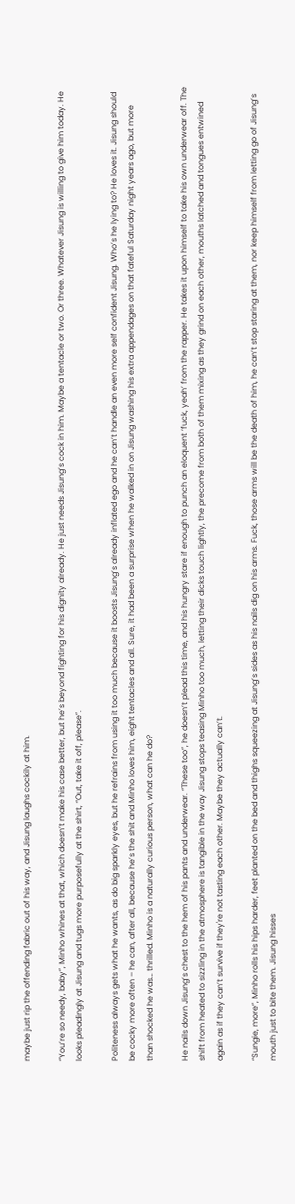maybe just rip the offending fabric out of his way, and Jisung laughs cockily at him.

“You’re so needy, baby”, Minho whines at that, which doesn’t make his case better, but he’s beyond fighting for his dignity already. He just needs Jisung’s cock in him. Maybe a tentacle or two. Or three. Whatever Jisung is willing to give him today. He looks pleadingly at Jisung and tugs more purposefully at the shirt, “Out, take it off, please”.

Politeness always gets what he wants, as do big sparkly eyes, but he refrains from using it too much because it boosts Jisung’s already inflated ego and he can’t handle an even more self confident Jisung. Who’s he lying to? He loves it. Jisung should be cocky more often – he can, after all, because he’s the shit and Minho loves him, eight tentacles and all. Sure, it had been a surprise when he walked in on Jisung washing his extra appendages on that fateful Saturday night years ago, but more than shocked he was… thrilled. Minho is a naturally curious person, what can he do?

He nails down Jisung’s chest to the hem of his pants and underwear. “These too”, he doesn’t plead this time, and his hungry stare if enough to punch an eloquent ‘fuck, yeah’ from the rapper. He takes it upon himself to take his own underwear off. The shift from heated to sizzling in the atmosphere is tangible in the way Jisung stops teasing Minho too much, letting their dicks touch lightly, the precome from both of them mixing as they grind on each other, mouths latched and tongues entwined again as if they can’t survive if they're not tasting each other. Maybe they actually can’t.

“Sungie, more”, Minho rolls his hips harder, feet planted on the bed and thighs squeezing at Jisung’s sides as his nails dig on his arms. Fuck, those arms will be the death of him, he can’t stop staring at them, nor keep himself from letting go of Jisung’s mouth just to bite them. Jisung hisses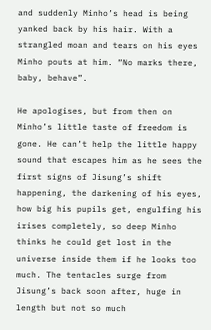and suddenly Minho’s head is being yanked back by his hair. With a strangled moan and tears on his eyes Minho pouts at him. “No marks there, baby, behave”.

He apologises, but from then on Minho’s little taste of freedom is gone. He can’t help the little happy sound that escapes him as he sees the first signs of Jisung’s shift happening, the darkening of his eyes, how big his pupils get, engulfing his irises completely, so deep Minho thinks he could get lost in the universe inside them if he looks too much. The tentacles surge from Jisung’s back soon after, huge in length but not so much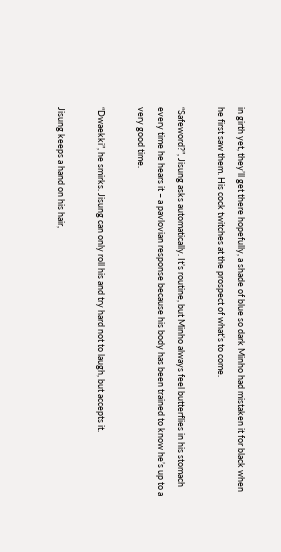in girth yet, they’ll get there hopefully, a shade of blue so dark Minho had mistaken it for black when he first saw them. His cock twitches at the prospect of what’s to come.

“Safeword?”, Jisung asks automatically. It’s routine, but Minho always feel butterflies in his stomach every time he hears it – a pavlovian response because his body has been trained to know he’s up to a very good time.

“Dwaekki”, he smirks. Jisung can only roll his and try hard not to laugh, but accepts it.

Jisung keeps a hand on his hair,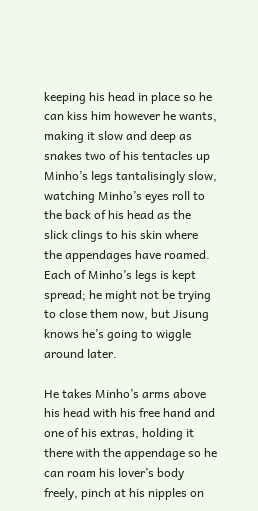keeping his head in place so he can kiss him however he wants, making it slow and deep as snakes two of his tentacles up Minho’s legs tantalisingly slow, watching Minho’s eyes roll to the back of his head as the slick clings to his skin where the appendages have roamed. Each of Minho’s legs is kept spread; he might not be trying to close them now, but Jisung knows he’s going to wiggle around later.

He takes Minho’s arms above his head with his free hand and one of his extras, holding it there with the appendage so he can roam his lover’s body freely, pinch at his nipples on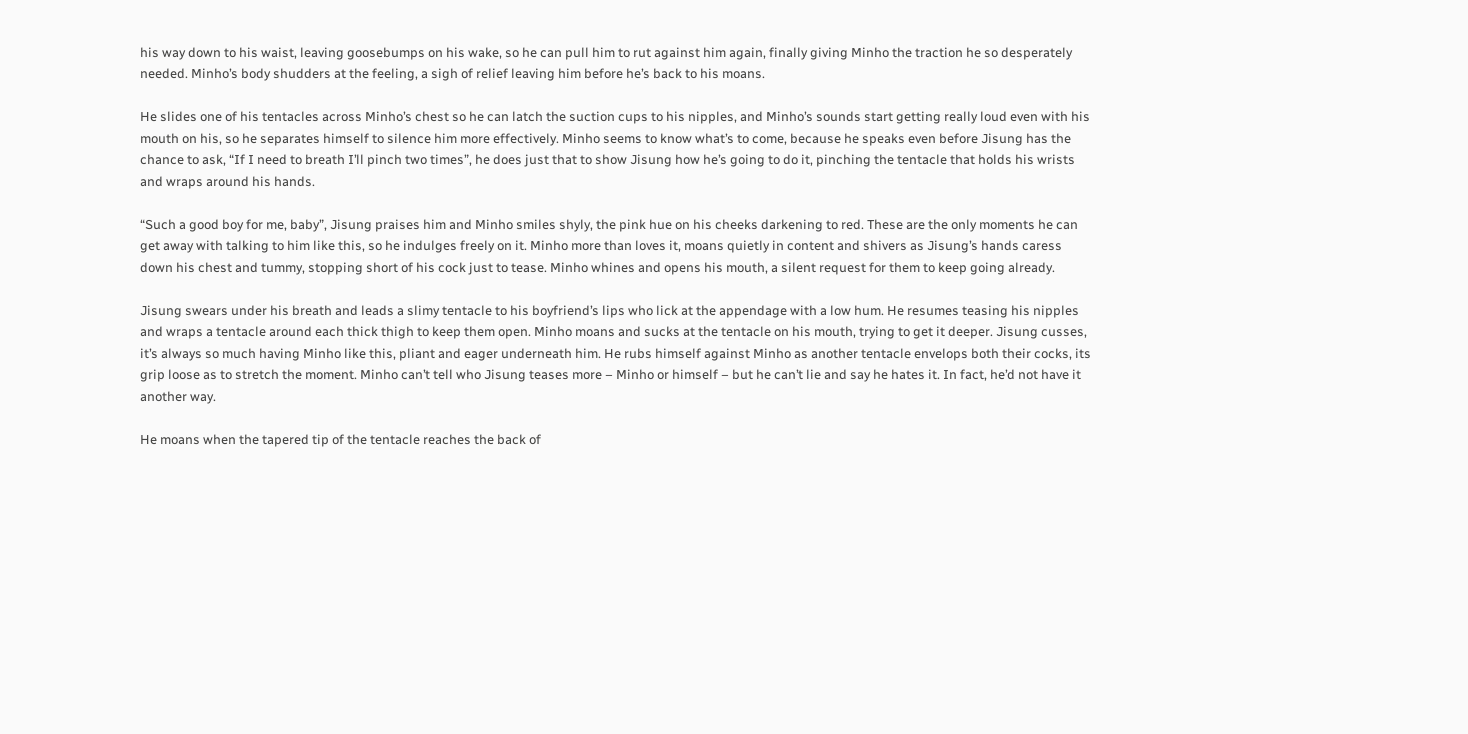his way down to his waist, leaving goosebumps on his wake, so he can pull him to rut against him again, finally giving Minho the traction he so desperately needed. Minho’s body shudders at the feeling, a sigh of relief leaving him before he’s back to his moans.

He slides one of his tentacles across Minho’s chest so he can latch the suction cups to his nipples, and Minho’s sounds start getting really loud even with his mouth on his, so he separates himself to silence him more effectively. Minho seems to know what’s to come, because he speaks even before Jisung has the chance to ask, “If I need to breath I’ll pinch two times”, he does just that to show Jisung how he’s going to do it, pinching the tentacle that holds his wrists and wraps around his hands.

“Such a good boy for me, baby”, Jisung praises him and Minho smiles shyly, the pink hue on his cheeks darkening to red. These are the only moments he can get away with talking to him like this, so he indulges freely on it. Minho more than loves it, moans quietly in content and shivers as Jisung’s hands caress down his chest and tummy, stopping short of his cock just to tease. Minho whines and opens his mouth, a silent request for them to keep going already.

Jisung swears under his breath and leads a slimy tentacle to his boyfriend’s lips who lick at the appendage with a low hum. He resumes teasing his nipples and wraps a tentacle around each thick thigh to keep them open. Minho moans and sucks at the tentacle on his mouth, trying to get it deeper. Jisung cusses, it’s always so much having Minho like this, pliant and eager underneath him. He rubs himself against Minho as another tentacle envelops both their cocks, its grip loose as to stretch the moment. Minho can’t tell who Jisung teases more – Minho or himself – but he can’t lie and say he hates it. In fact, he’d not have it another way.

He moans when the tapered tip of the tentacle reaches the back of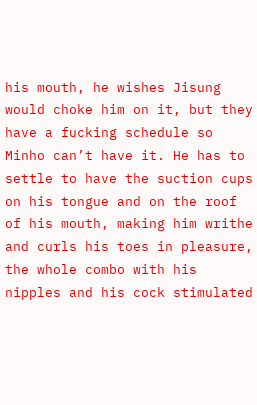his mouth, he wishes Jisung would choke him on it, but they have a fucking schedule so Minho can’t have it. He has to settle to have the suction cups on his tongue and on the roof of his mouth, making him writhe and curls his toes in pleasure, the whole combo with his nipples and his cock stimulated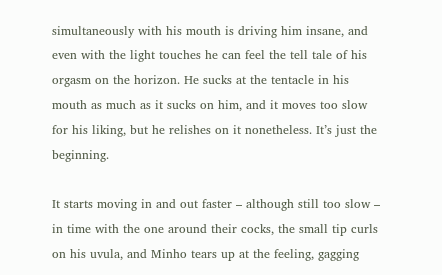simultaneously with his mouth is driving him insane, and even with the light touches he can feel the tell tale of his orgasm on the horizon. He sucks at the tentacle in his mouth as much as it sucks on him, and it moves too slow for his liking, but he relishes on it nonetheless. It’s just the beginning.

It starts moving in and out faster – although still too slow – in time with the one around their cocks, the small tip curls on his uvula, and Minho tears up at the feeling, gagging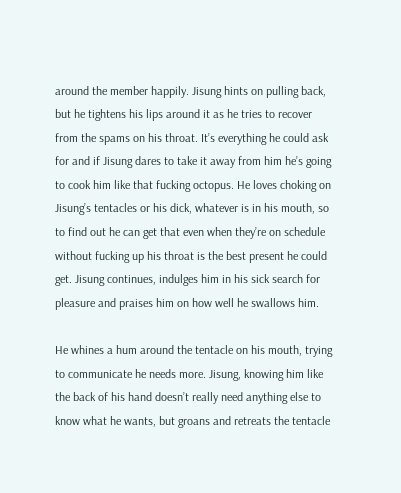around the member happily. Jisung hints on pulling back, but he tightens his lips around it as he tries to recover from the spams on his throat. It’s everything he could ask for and if Jisung dares to take it away from him he’s going to cook him like that fucking octopus. He loves choking on Jisung’s tentacles or his dick, whatever is in his mouth, so to find out he can get that even when they’re on schedule without fucking up his throat is the best present he could get. Jisung continues, indulges him in his sick search for pleasure and praises him on how well he swallows him.

He whines a hum around the tentacle on his mouth, trying to communicate he needs more. Jisung, knowing him like the back of his hand doesn’t really need anything else to know what he wants, but groans and retreats the tentacle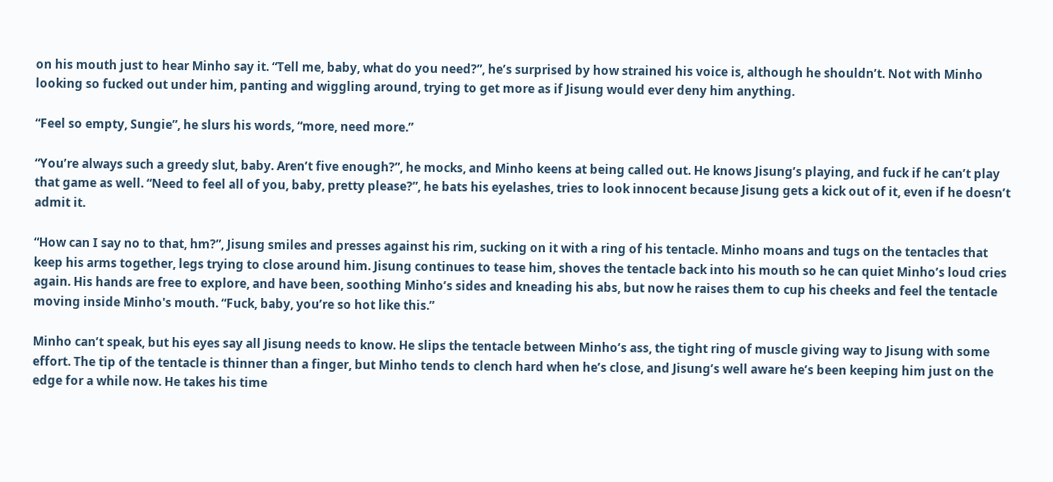on his mouth just to hear Minho say it. “Tell me, baby, what do you need?”, he’s surprised by how strained his voice is, although he shouldn’t. Not with Minho looking so fucked out under him, panting and wiggling around, trying to get more as if Jisung would ever deny him anything.

“Feel so empty, Sungie”, he slurs his words, “more, need more.”

“You’re always such a greedy slut, baby. Aren’t five enough?”, he mocks, and Minho keens at being called out. He knows Jisung’s playing, and fuck if he can’t play that game as well. “Need to feel all of you, baby, pretty please?”, he bats his eyelashes, tries to look innocent because Jisung gets a kick out of it, even if he doesn’t admit it.

“How can I say no to that, hm?”, Jisung smiles and presses against his rim, sucking on it with a ring of his tentacle. Minho moans and tugs on the tentacles that keep his arms together, legs trying to close around him. Jisung continues to tease him, shoves the tentacle back into his mouth so he can quiet Minho’s loud cries again. His hands are free to explore, and have been, soothing Minho’s sides and kneading his abs, but now he raises them to cup his cheeks and feel the tentacle moving inside Minho's mouth. “Fuck, baby, you’re so hot like this.”

Minho can’t speak, but his eyes say all Jisung needs to know. He slips the tentacle between Minho’s ass, the tight ring of muscle giving way to Jisung with some effort. The tip of the tentacle is thinner than a finger, but Minho tends to clench hard when he’s close, and Jisung’s well aware he’s been keeping him just on the edge for a while now. He takes his time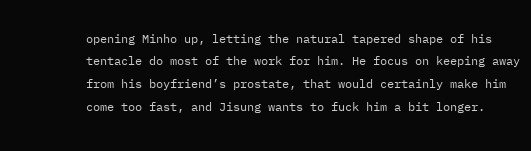opening Minho up, letting the natural tapered shape of his tentacle do most of the work for him. He focus on keeping away from his boyfriend’s prostate, that would certainly make him come too fast, and Jisung wants to fuck him a bit longer.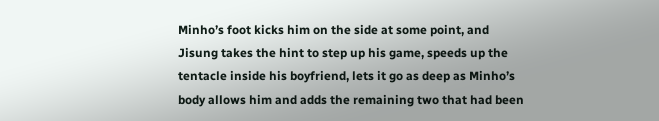Minho’s foot kicks him on the side at some point, and Jisung takes the hint to step up his game, speeds up the tentacle inside his boyfriend, lets it go as deep as Minho’s body allows him and adds the remaining two that had been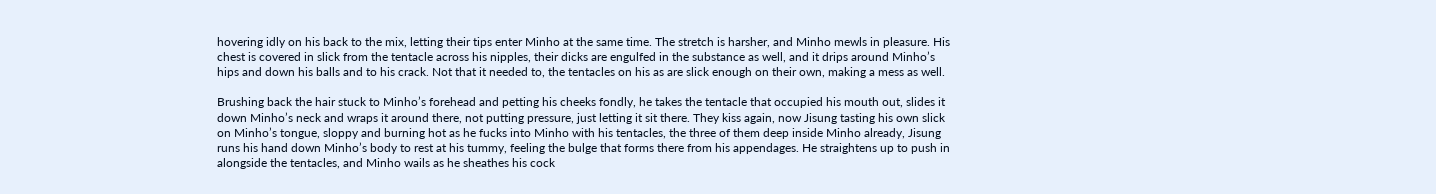hovering idly on his back to the mix, letting their tips enter Minho at the same time. The stretch is harsher, and Minho mewls in pleasure. His chest is covered in slick from the tentacle across his nipples, their dicks are engulfed in the substance as well, and it drips around Minho’s hips and down his balls and to his crack. Not that it needed to, the tentacles on his as are slick enough on their own, making a mess as well.

Brushing back the hair stuck to Minho’s forehead and petting his cheeks fondly, he takes the tentacle that occupied his mouth out, slides it down Minho’s neck and wraps it around there, not putting pressure, just letting it sit there. They kiss again, now Jisung tasting his own slick on Minho’s tongue, sloppy and burning hot as he fucks into Minho with his tentacles, the three of them deep inside Minho already, Jisung runs his hand down Minho’s body to rest at his tummy, feeling the bulge that forms there from his appendages. He straightens up to push in alongside the tentacles, and Minho wails as he sheathes his cock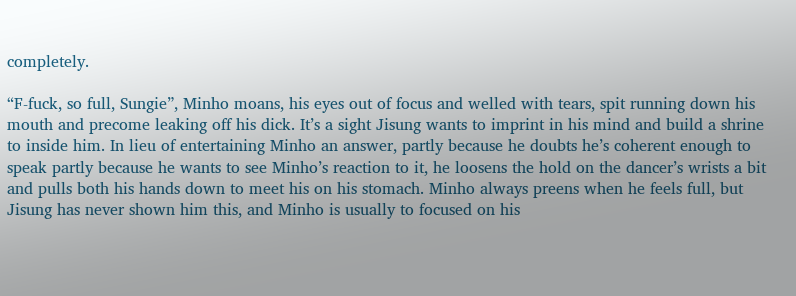completely.

“F-fuck, so full, Sungie”, Minho moans, his eyes out of focus and welled with tears, spit running down his mouth and precome leaking off his dick. It’s a sight Jisung wants to imprint in his mind and build a shrine to inside him. In lieu of entertaining Minho an answer, partly because he doubts he’s coherent enough to speak partly because he wants to see Minho’s reaction to it, he loosens the hold on the dancer’s wrists a bit and pulls both his hands down to meet his on his stomach. Minho always preens when he feels full, but Jisung has never shown him this, and Minho is usually to focused on his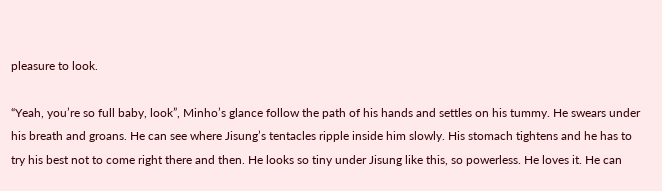pleasure to look.

“Yeah, you’re so full baby, look”, Minho’s glance follow the path of his hands and settles on his tummy. He swears under his breath and groans. He can see where Jisung’s tentacles ripple inside him slowly. His stomach tightens and he has to try his best not to come right there and then. He looks so tiny under Jisung like this, so powerless. He loves it. He can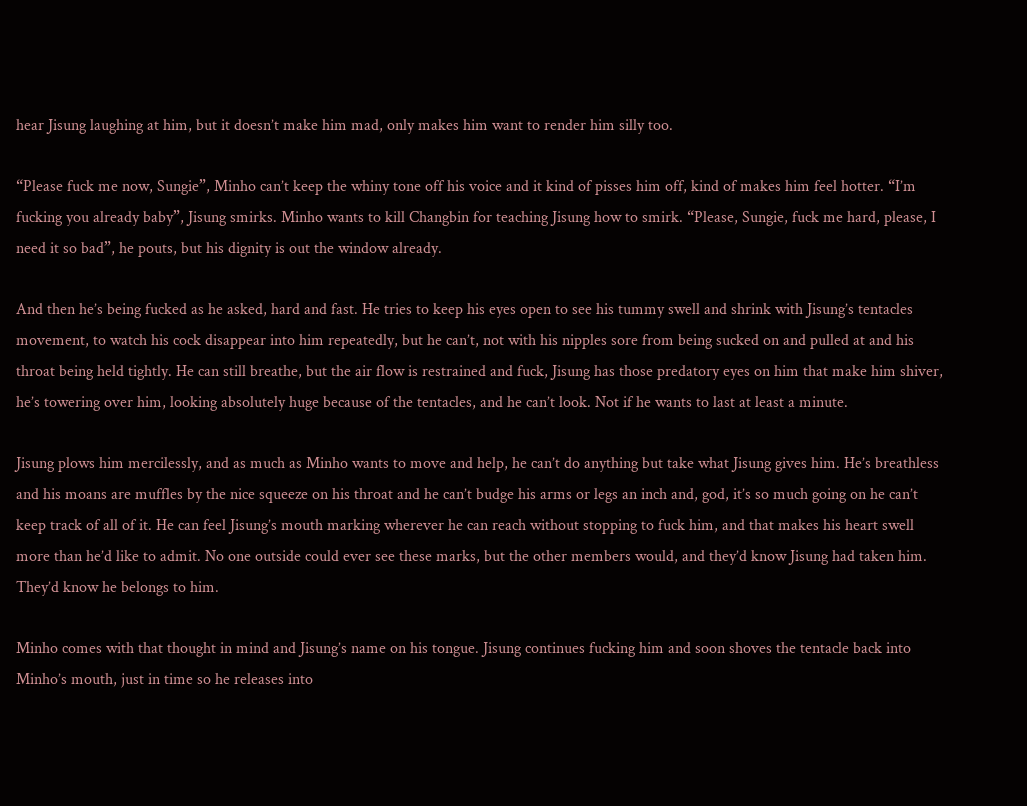hear Jisung laughing at him, but it doesn’t make him mad, only makes him want to render him silly too.

“Please fuck me now, Sungie”, Minho can’t keep the whiny tone off his voice and it kind of pisses him off, kind of makes him feel hotter. “I’m fucking you already baby”, Jisung smirks. Minho wants to kill Changbin for teaching Jisung how to smirk. “Please, Sungie, fuck me hard, please, I need it so bad”, he pouts, but his dignity is out the window already.

And then he’s being fucked as he asked, hard and fast. He tries to keep his eyes open to see his tummy swell and shrink with Jisung’s tentacles movement, to watch his cock disappear into him repeatedly, but he can’t, not with his nipples sore from being sucked on and pulled at and his throat being held tightly. He can still breathe, but the air flow is restrained and fuck, Jisung has those predatory eyes on him that make him shiver, he’s towering over him, looking absolutely huge because of the tentacles, and he can’t look. Not if he wants to last at least a minute.

Jisung plows him mercilessly, and as much as Minho wants to move and help, he can’t do anything but take what Jisung gives him. He’s breathless and his moans are muffles by the nice squeeze on his throat and he can’t budge his arms or legs an inch and, god, it’s so much going on he can’t keep track of all of it. He can feel Jisung’s mouth marking wherever he can reach without stopping to fuck him, and that makes his heart swell more than he’d like to admit. No one outside could ever see these marks, but the other members would, and they’d know Jisung had taken him. They’d know he belongs to him.

Minho comes with that thought in mind and Jisung’s name on his tongue. Jisung continues fucking him and soon shoves the tentacle back into Minho’s mouth, just in time so he releases into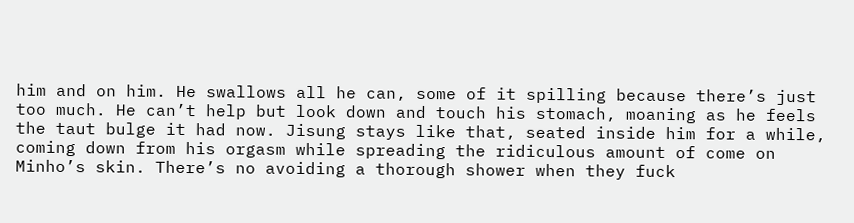him and on him. He swallows all he can, some of it spilling because there’s just too much. He can’t help but look down and touch his stomach, moaning as he feels the taut bulge it had now. Jisung stays like that, seated inside him for a while, coming down from his orgasm while spreading the ridiculous amount of come on Minho’s skin. There’s no avoiding a thorough shower when they fuck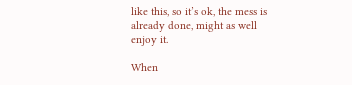like this, so it’s ok, the mess is already done, might as well enjoy it.

When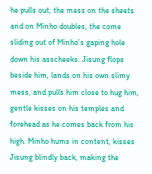he pulls out, the mess on the sheets and on Minho doubles, the come sliding out of Minho’s gaping hole down his asscheeks. Jisung flops beside him, lands on his own slimy mess, and pulls him close to hug him, gentle kisses on his temples and forehead as he comes back from his high. Minho hums in content, kisses Jisung blindly back, making the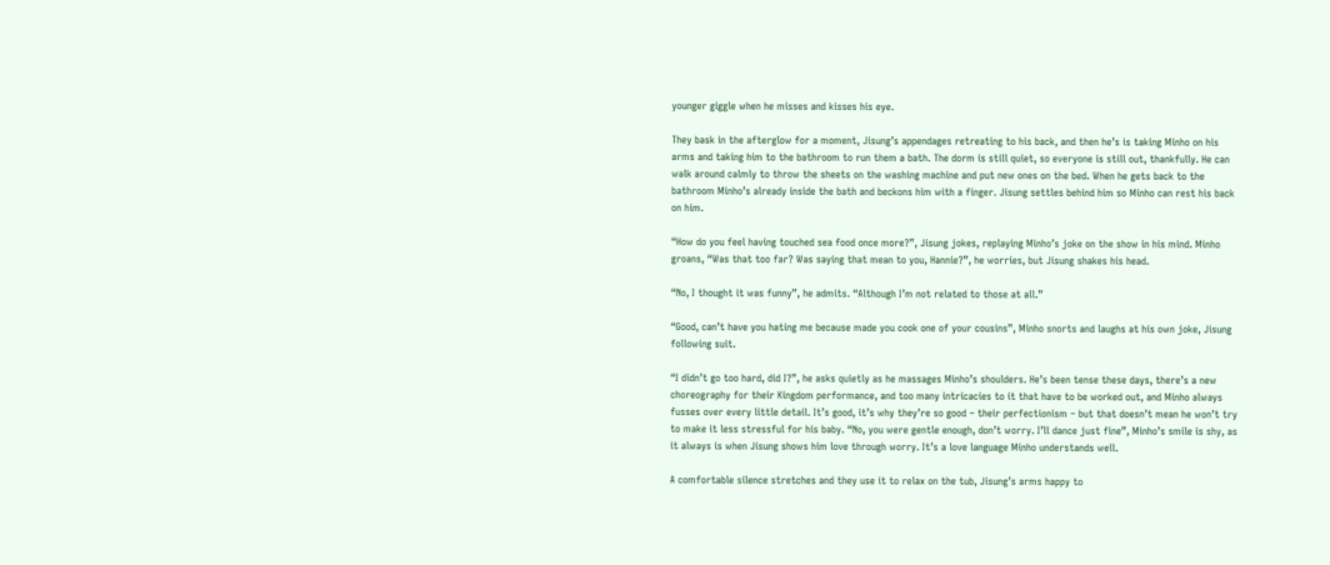younger giggle when he misses and kisses his eye.

They bask in the afterglow for a moment, Jisung’s appendages retreating to his back, and then he’s is taking Minho on his arms and taking him to the bathroom to run them a bath. The dorm is still quiet, so everyone is still out, thankfully. He can walk around calmly to throw the sheets on the washing machine and put new ones on the bed. When he gets back to the bathroom Minho’s already inside the bath and beckons him with a finger. Jisung settles behind him so Minho can rest his back on him.

“How do you feel having touched sea food once more?”, Jisung jokes, replaying Minho’s joke on the show in his mind. Minho groans, “Was that too far? Was saying that mean to you, Hannie?”, he worries, but Jisung shakes his head.

“No, I thought it was funny”, he admits. “Although I’m not related to those at all.”

“Good, can’t have you hating me because made you cook one of your cousins”, Minho snorts and laughs at his own joke, Jisung following suit.

“I didn’t go too hard, did I?”, he asks quietly as he massages Minho’s shoulders. He’s been tense these days, there’s a new choreography for their Kingdom performance, and too many intricacies to it that have to be worked out, and Minho always fusses over every little detail. It’s good, it’s why they’re so good – their perfectionism – but that doesn’t mean he won’t try to make it less stressful for his baby. “No, you were gentle enough, don’t worry. I’ll dance just fine”, Minho’s smile is shy, as it always is when Jisung shows him love through worry. It’s a love language Minho understands well.

A comfortable silence stretches and they use it to relax on the tub, Jisung’s arms happy to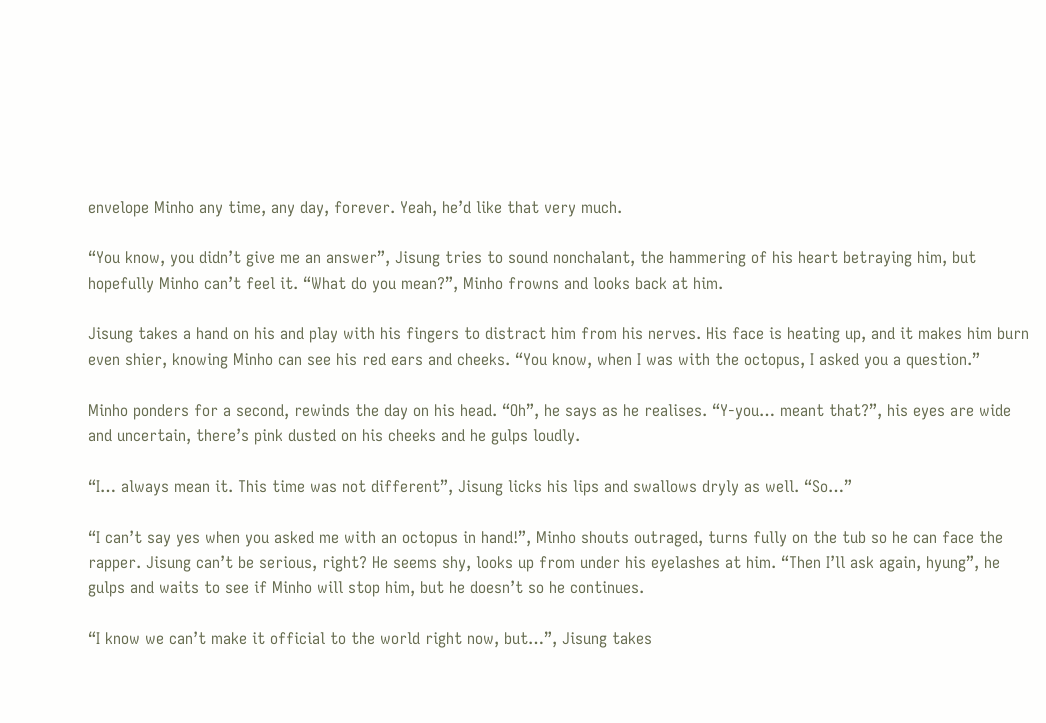envelope Minho any time, any day, forever. Yeah, he’d like that very much.

“You know, you didn’t give me an answer”, Jisung tries to sound nonchalant, the hammering of his heart betraying him, but hopefully Minho can’t feel it. “What do you mean?”, Minho frowns and looks back at him.

Jisung takes a hand on his and play with his fingers to distract him from his nerves. His face is heating up, and it makes him burn even shier, knowing Minho can see his red ears and cheeks. “You know, when I was with the octopus, I asked you a question.”

Minho ponders for a second, rewinds the day on his head. “Oh”, he says as he realises. “Y-you… meant that?”, his eyes are wide and uncertain, there’s pink dusted on his cheeks and he gulps loudly.

“I… always mean it. This time was not different”, Jisung licks his lips and swallows dryly as well. “So…”

“I can’t say yes when you asked me with an octopus in hand!”, Minho shouts outraged, turns fully on the tub so he can face the rapper. Jisung can’t be serious, right? He seems shy, looks up from under his eyelashes at him. “Then I’ll ask again, hyung”, he gulps and waits to see if Minho will stop him, but he doesn’t so he continues.

“I know we can’t make it official to the world right now, but…”, Jisung takes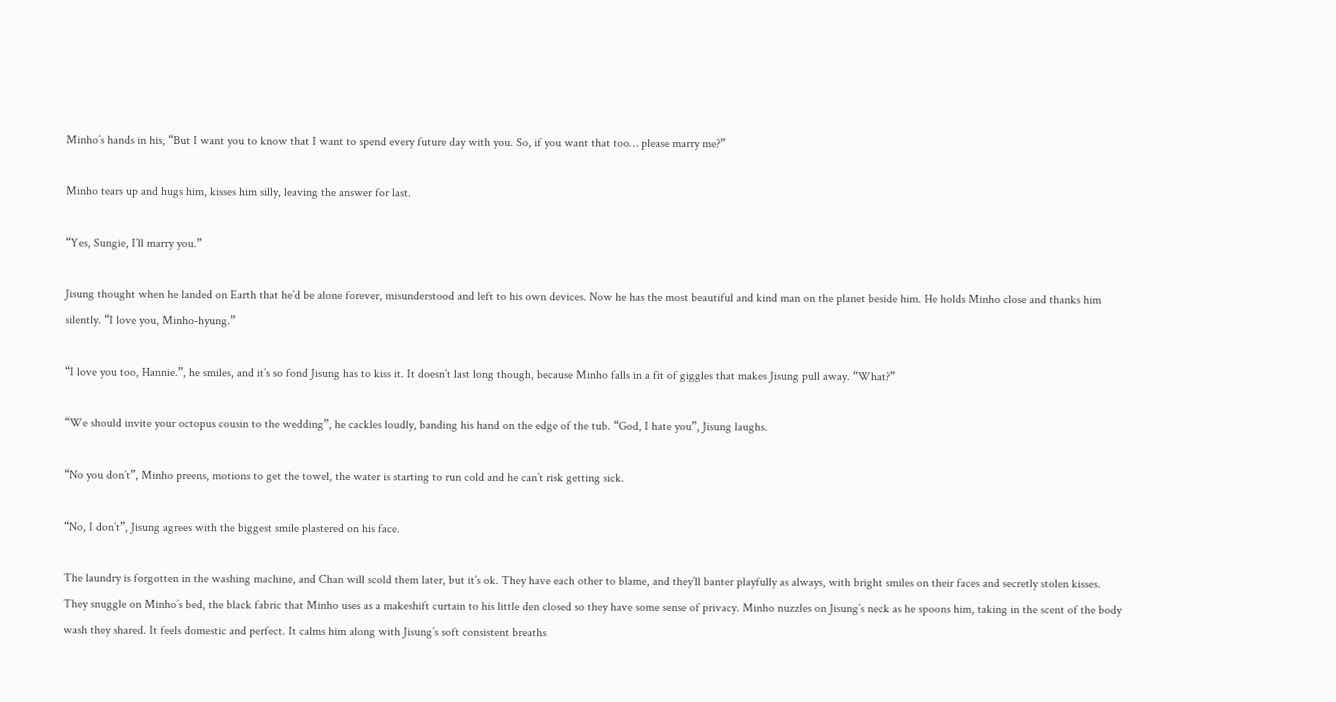Minho’s hands in his, “But I want you to know that I want to spend every future day with you. So, if you want that too… please marry me?”

Minho tears up and hugs him, kisses him silly, leaving the answer for last.

“Yes, Sungie, I’ll marry you.”

Jisung thought when he landed on Earth that he’d be alone forever, misunderstood and left to his own devices. Now he has the most beautiful and kind man on the planet beside him. He holds Minho close and thanks him silently. “I love you, Minho-hyung.”

“I love you too, Hannie.”, he smiles, and it’s so fond Jisung has to kiss it. It doesn’t last long though, because Minho falls in a fit of giggles that makes Jisung pull away. “What?”

“We should invite your octopus cousin to the wedding”, he cackles loudly, banding his hand on the edge of the tub. “God, I hate you”, Jisung laughs.

“No you don’t”, Minho preens, motions to get the towel, the water is starting to run cold and he can’t risk getting sick.

“No, I don’t”, Jisung agrees with the biggest smile plastered on his face.

The laundry is forgotten in the washing machine, and Chan will scold them later, but it’s ok. They have each other to blame, and they’ll banter playfully as always, with bright smiles on their faces and secretly stolen kisses. They snuggle on Minho’s bed, the black fabric that Minho uses as a makeshift curtain to his little den closed so they have some sense of privacy. Minho nuzzles on Jisung’s neck as he spoons him, taking in the scent of the body wash they shared. It feels domestic and perfect. It calms him along with Jisung’s soft consistent breaths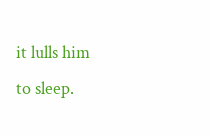it lulls him to sleep.